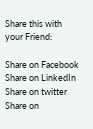Share this with your Friend:

Share on Facebook
Share on LinkedIn
Share on twitter
Share on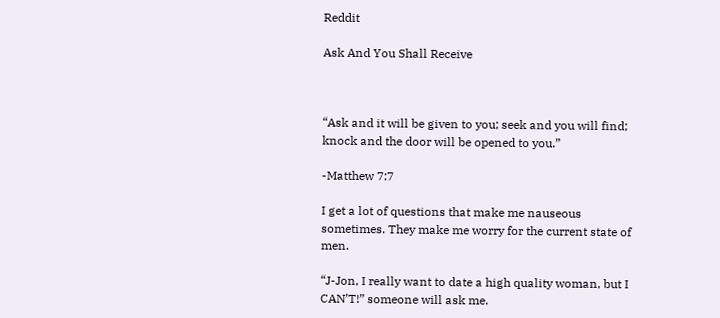Reddit

Ask And You Shall Receive



“Ask and it will be given to you; seek and you will find; knock and the door will be opened to you.”

-Matthew 7:7

I get a lot of questions that make me nauseous sometimes. They make me worry for the current state of men.

“J-Jon, I really want to date a high quality woman, but I CAN’T!” someone will ask me.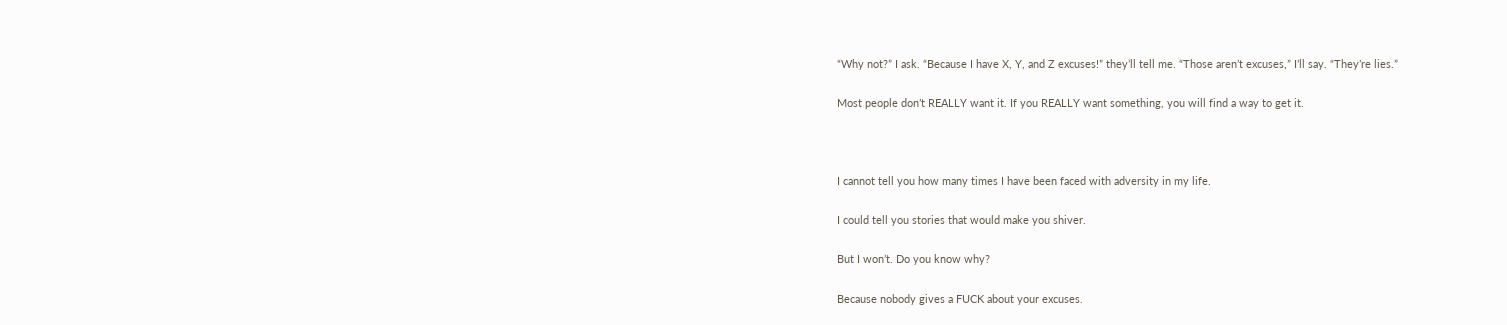“Why not?” I ask. “Because I have X, Y, and Z excuses!” they’ll tell me. “Those aren’t excuses,” I’ll say. “They’re lies.”

Most people don’t REALLY want it. If you REALLY want something, you will find a way to get it.



I cannot tell you how many times I have been faced with adversity in my life.

I could tell you stories that would make you shiver.

But I won’t. Do you know why?

Because nobody gives a FUCK about your excuses.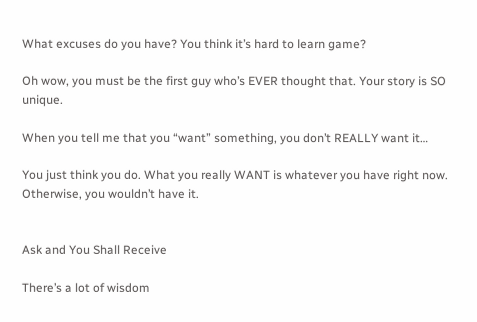What excuses do you have? You think it’s hard to learn game?

Oh wow, you must be the first guy who’s EVER thought that. Your story is SO unique.

When you tell me that you “want” something, you don’t REALLY want it…

You just think you do. What you really WANT is whatever you have right now. Otherwise, you wouldn’t have it.


Ask and You Shall Receive

There’s a lot of wisdom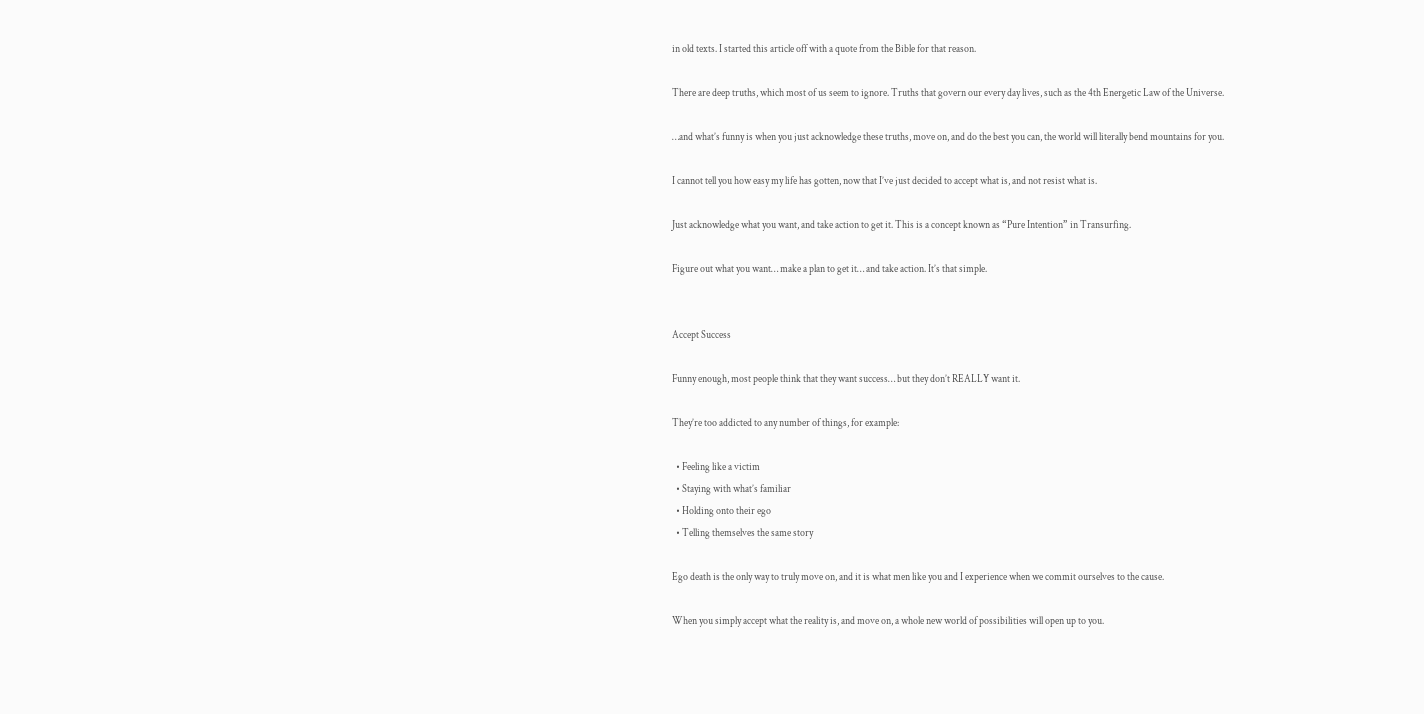in old texts. I started this article off with a quote from the Bible for that reason.

There are deep truths, which most of us seem to ignore. Truths that govern our every day lives, such as the 4th Energetic Law of the Universe.

…and what’s funny is when you just acknowledge these truths, move on, and do the best you can, the world will literally bend mountains for you.

I cannot tell you how easy my life has gotten, now that I’ve just decided to accept what is, and not resist what is.

Just acknowledge what you want, and take action to get it. This is a concept known as “Pure Intention” in Transurfing.

Figure out what you want… make a plan to get it… and take action. It’s that simple.


Accept Success

Funny enough, most people think that they want success… but they don’t REALLY want it.

They’re too addicted to any number of things, for example:

  • Feeling like a victim
  • Staying with what’s familiar
  • Holding onto their ego
  • Telling themselves the same story

Ego death is the only way to truly move on, and it is what men like you and I experience when we commit ourselves to the cause.

When you simply accept what the reality is, and move on, a whole new world of possibilities will open up to you.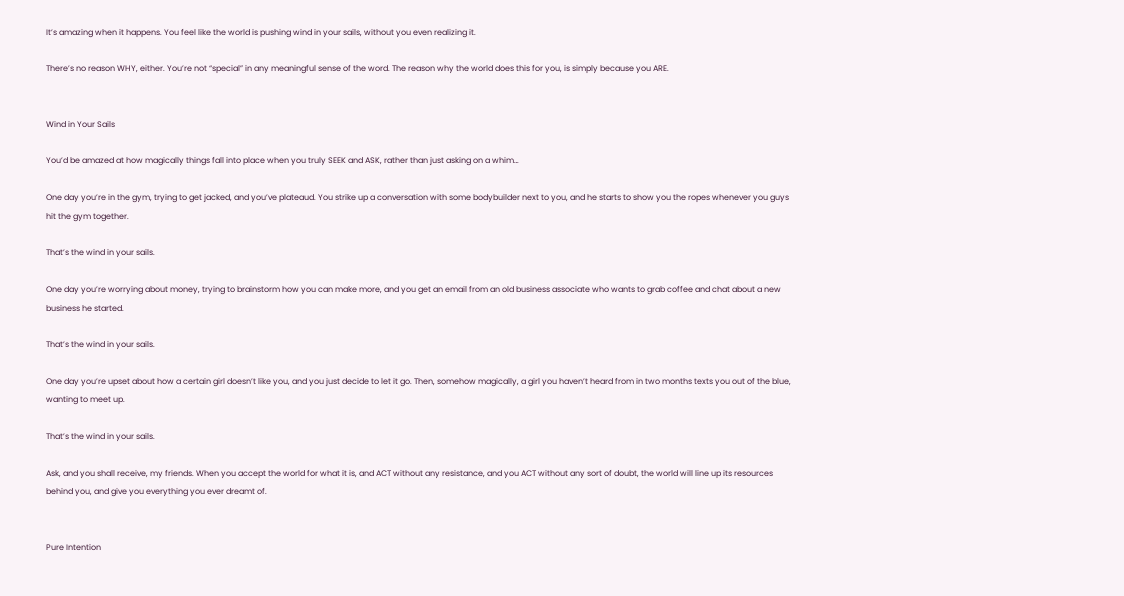It’s amazing when it happens. You feel like the world is pushing wind in your sails, without you even realizing it.

There’s no reason WHY, either. You’re not “special” in any meaningful sense of the word. The reason why the world does this for you, is simply because you ARE.


Wind in Your Sails

You’d be amazed at how magically things fall into place when you truly SEEK and ASK, rather than just asking on a whim…

One day you’re in the gym, trying to get jacked, and you’ve plateaud. You strike up a conversation with some bodybuilder next to you, and he starts to show you the ropes whenever you guys hit the gym together.

That’s the wind in your sails.

One day you’re worrying about money, trying to brainstorm how you can make more, and you get an email from an old business associate who wants to grab coffee and chat about a new business he started.

That’s the wind in your sails.

One day you’re upset about how a certain girl doesn’t like you, and you just decide to let it go. Then, somehow magically, a girl you haven’t heard from in two months texts you out of the blue, wanting to meet up.

That’s the wind in your sails.

Ask, and you shall receive, my friends. When you accept the world for what it is, and ACT without any resistance, and you ACT without any sort of doubt, the world will line up its resources behind you, and give you everything you ever dreamt of.


Pure Intention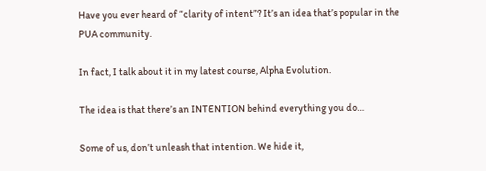Have you ever heard of “clarity of intent”? It’s an idea that’s popular in the PUA community.

In fact, I talk about it in my latest course, Alpha Evolution.

The idea is that there’s an INTENTION behind everything you do…

Some of us, don’t unleash that intention. We hide it,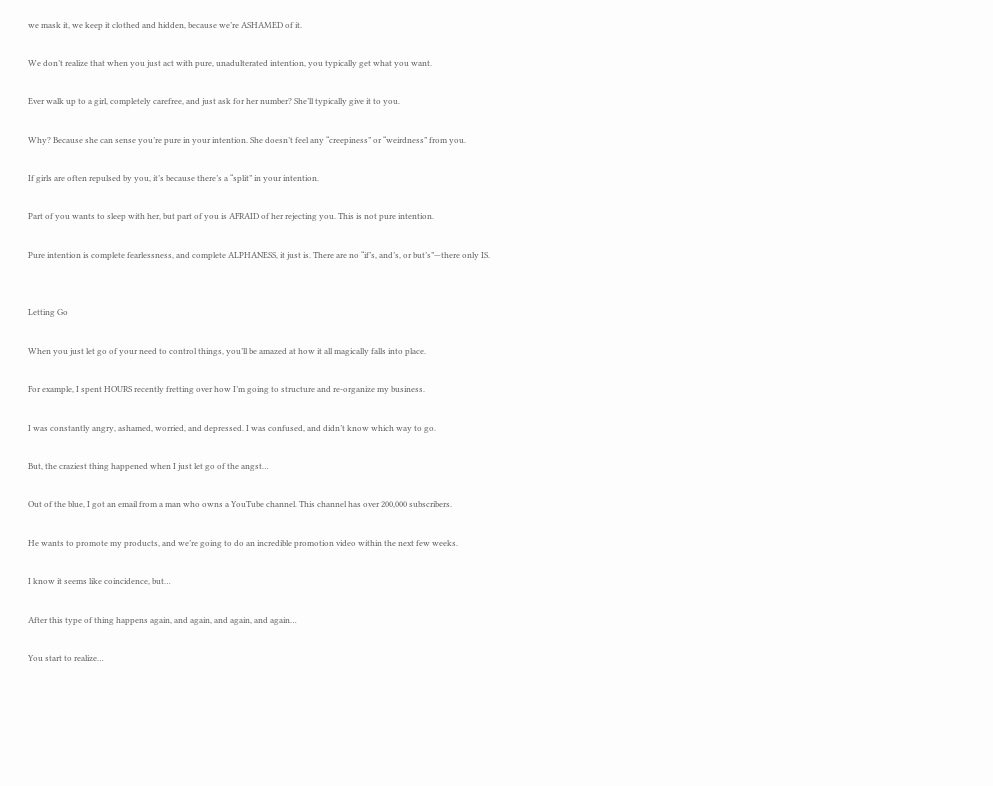we mask it, we keep it clothed and hidden, because we’re ASHAMED of it.

We don’t realize that when you just act with pure, unadulterated intention, you typically get what you want.

Ever walk up to a girl, completely carefree, and just ask for her number? She’ll typically give it to you.

Why? Because she can sense you’re pure in your intention. She doesn’t feel any “creepiness” or “weirdness” from you.

If girls are often repulsed by you, it’s because there’s a “split” in your intention.

Part of you wants to sleep with her, but part of you is AFRAID of her rejecting you. This is not pure intention.

Pure intention is complete fearlessness, and complete ALPHANESS, it just is. There are no “if’s, and’s, or but’s”—there only IS.


Letting Go

When you just let go of your need to control things, you’ll be amazed at how it all magically falls into place.

For example, I spent HOURS recently fretting over how I’m going to structure and re-organize my business.

I was constantly angry, ashamed, worried, and depressed. I was confused, and didn’t know which way to go.

But, the craziest thing happened when I just let go of the angst…

Out of the blue, I got an email from a man who owns a YouTube channel. This channel has over 200,000 subscribers.

He wants to promote my products, and we’re going to do an incredible promotion video within the next few weeks.

I know it seems like coincidence, but…

After this type of thing happens again, and again, and again, and again…

You start to realize…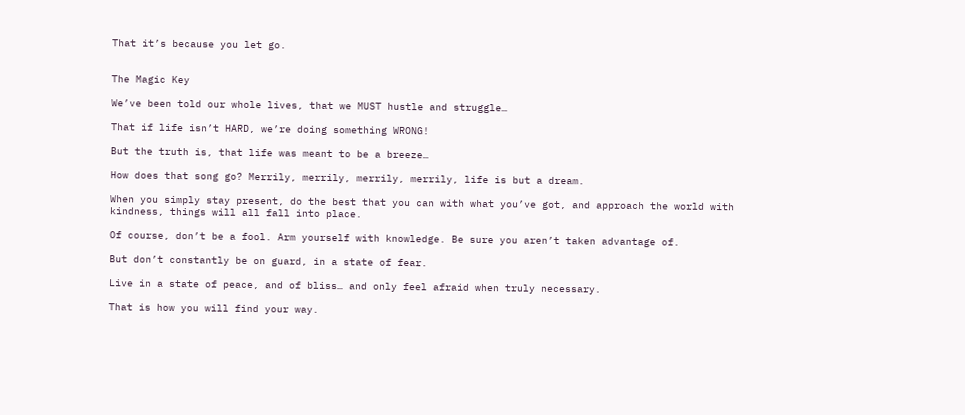That it’s because you let go.


The Magic Key

We’ve been told our whole lives, that we MUST hustle and struggle…

That if life isn’t HARD, we’re doing something WRONG!

But the truth is, that life was meant to be a breeze…

How does that song go? Merrily, merrily, merrily, merrily, life is but a dream.

When you simply stay present, do the best that you can with what you’ve got, and approach the world with kindness, things will all fall into place.

Of course, don’t be a fool. Arm yourself with knowledge. Be sure you aren’t taken advantage of.

But don’t constantly be on guard, in a state of fear.

Live in a state of peace, and of bliss… and only feel afraid when truly necessary.

That is how you will find your way.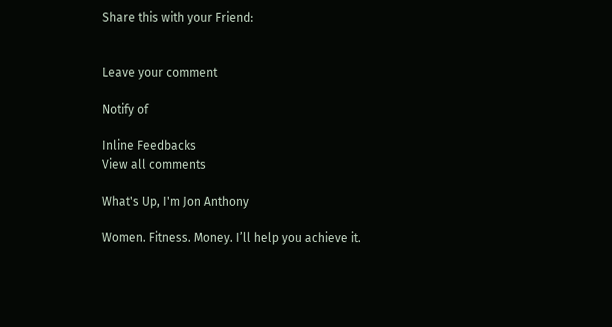Share this with your Friend:


Leave your comment

Notify of

Inline Feedbacks
View all comments

What's Up, I'm Jon Anthony

Women. Fitness. Money. I’ll help you achieve it.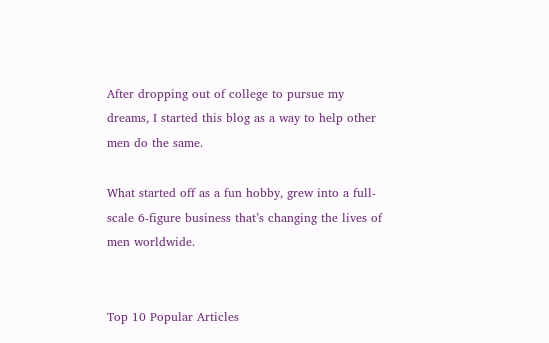After dropping out of college to pursue my dreams, I started this blog as a way to help other men do the same.

What started off as a fun hobby, grew into a full-scale 6-figure business that’s changing the lives of men worldwide.


Top 10 Popular Articles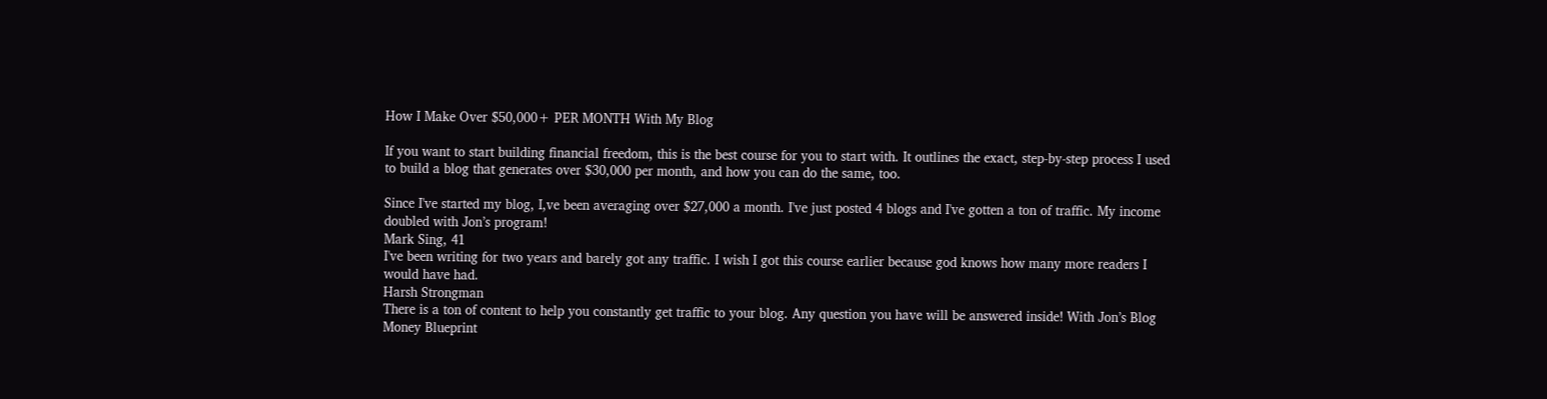How I Make Over $50,000+ PER MONTH With My Blog

If you want to start building financial freedom, this is the best course for you to start with. It outlines the exact, step-by-step process I used to build a blog that generates over $30,000 per month, and how you can do the same, too.

Since I've started my blog, I,ve been averaging over $27,000 a month. I've just posted 4 blogs and I've gotten a ton of traffic. My income doubled with Jon’s program!
Mark Sing, 41
I've been writing for two years and barely got any traffic. I wish I got this course earlier because god knows how many more readers I would have had.
Harsh Strongman
There is a ton of content to help you constantly get traffic to your blog. Any question you have will be answered inside! With Jon’s Blog Money Blueprint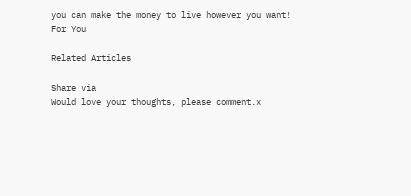you can make the money to live however you want!
For You

Related Articles

Share via
Would love your thoughts, please comment.x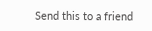Send this to a friend